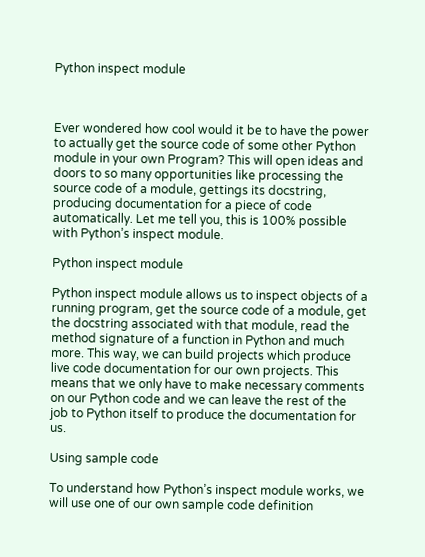Python inspect module



Ever wondered how cool would it be to have the power to actually get the source code of some other Python module in your own Program? This will open ideas and doors to so many opportunities like processing the source code of a module, gettings its docstring, producing documentation for a piece of code automatically. Let me tell you, this is 100% possible with Python’s inspect module.

Python inspect module

Python inspect module allows us to inspect objects of a running program, get the source code of a module, get the docstring associated with that module, read the method signature of a function in Python and much more. This way, we can build projects which produce live code documentation for our own projects. This means that we only have to make necessary comments on our Python code and we can leave the rest of the job to Python itself to produce the documentation for us.

Using sample code

To understand how Python’s inspect module works, we will use one of our own sample code definition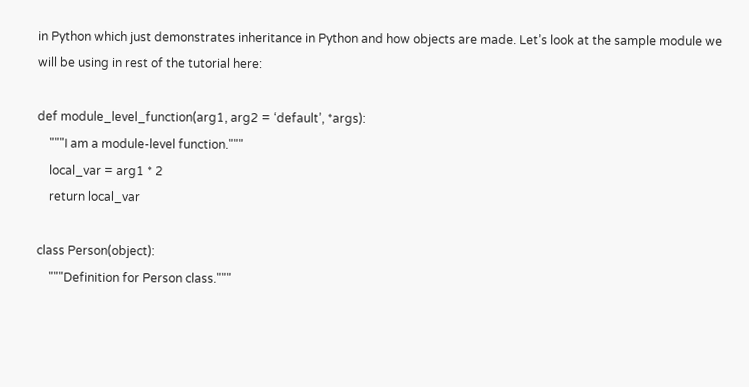in Python which just demonstrates inheritance in Python and how objects are made. Let’s look at the sample module we will be using in rest of the tutorial here:

def module_level_function(arg1, arg2 = ‘default’, *args):
    """I am a module-level function."""
    local_var = arg1 * 2
    return local_var

class Person(object):
    """Definition for Person class."""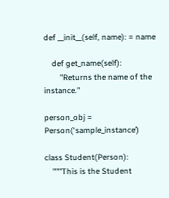def __init__(self, name): = name

    def get_name(self):
        "Returns the name of the instance."

person_obj = Person(‘sample_instance’)

class Student(Person):
    """This is the Student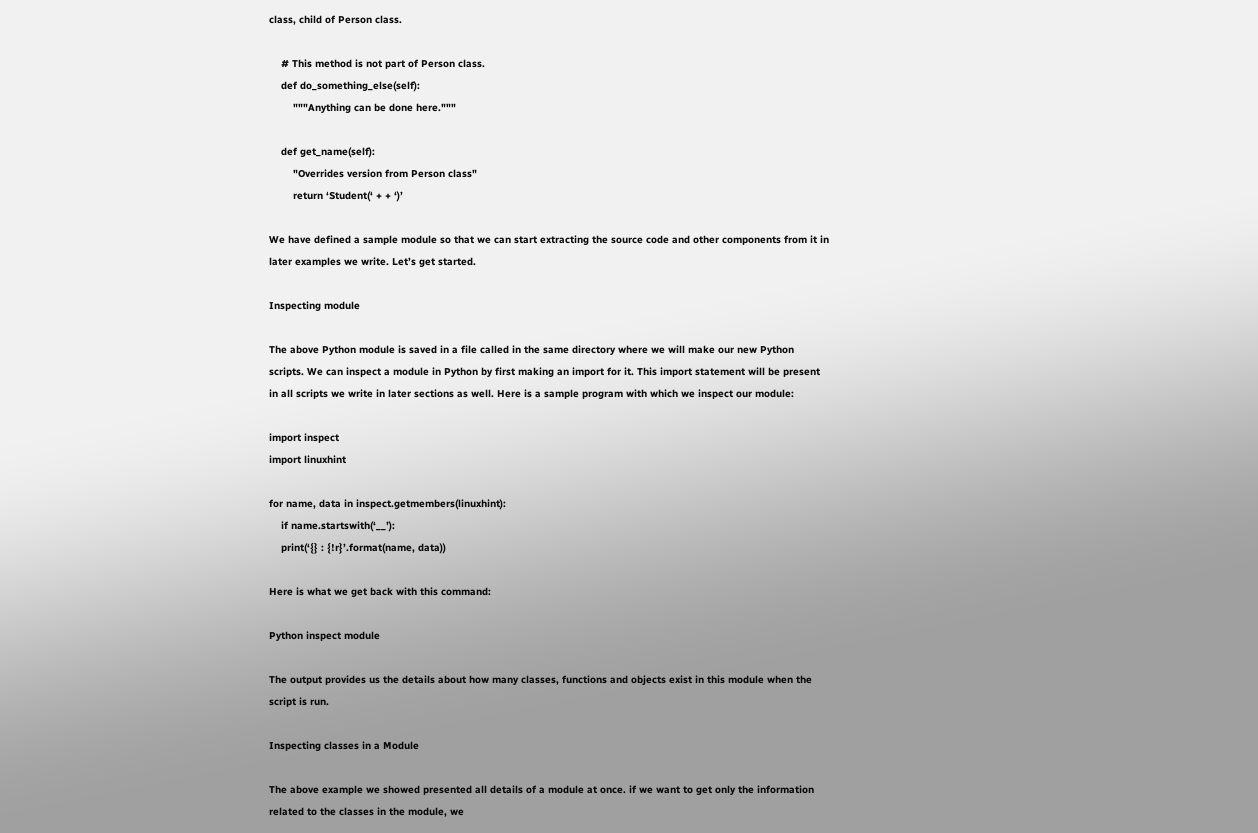class, child of Person class.

    # This method is not part of Person class.
    def do_something_else(self):
        """Anything can be done here."""

    def get_name(self):
        "Overrides version from Person class"
        return ‘Student(‘ + + ‘)’

We have defined a sample module so that we can start extracting the source code and other components from it in later examples we write. Let’s get started.

Inspecting module

The above Python module is saved in a file called in the same directory where we will make our new Python scripts. We can inspect a module in Python by first making an import for it. This import statement will be present in all scripts we write in later sections as well. Here is a sample program with which we inspect our module:

import inspect
import linuxhint

for name, data in inspect.getmembers(linuxhint):
    if name.startswith(‘__’):
    print(‘{} : {!r}’.format(name, data))

Here is what we get back with this command:

Python inspect module

The output provides us the details about how many classes, functions and objects exist in this module when the script is run.

Inspecting classes in a Module

The above example we showed presented all details of a module at once. if we want to get only the information related to the classes in the module, we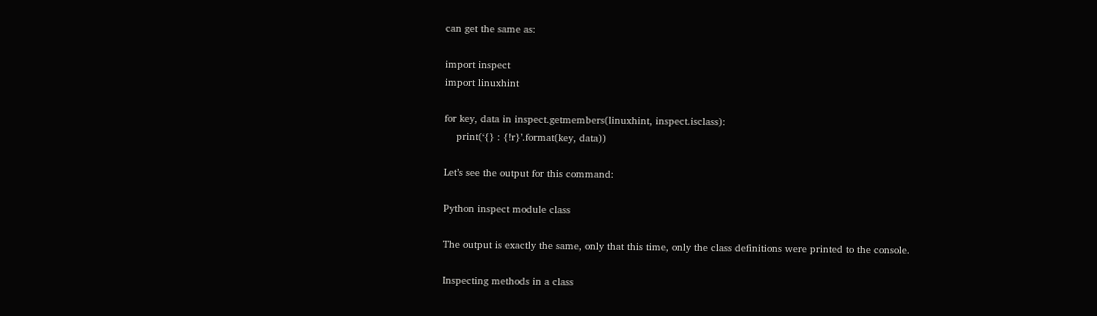can get the same as:

import inspect
import linuxhint

for key, data in inspect.getmembers(linuxhint, inspect.isclass):
    print(‘{} : {!r}’.format(key, data))

Let’s see the output for this command:

Python inspect module class

The output is exactly the same, only that this time, only the class definitions were printed to the console.

Inspecting methods in a class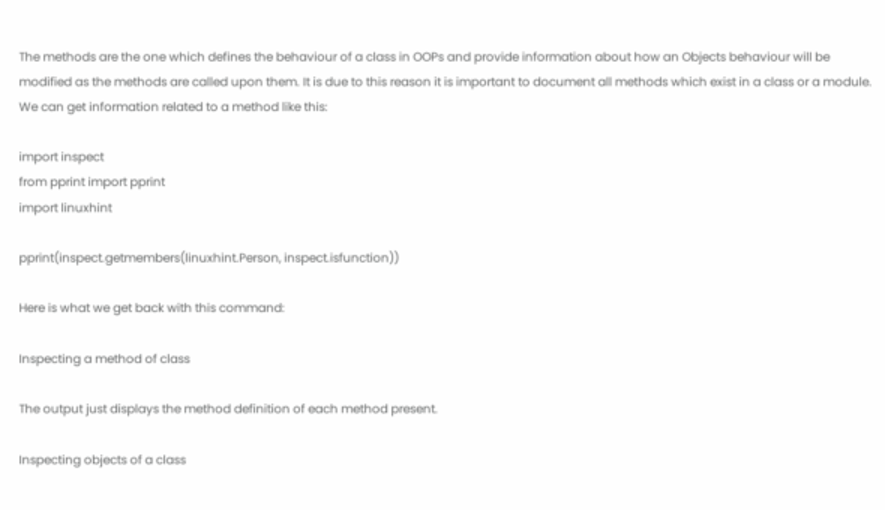The methods are the one which defines the behaviour of a class in OOPs and provide information about how an Objects behaviour will be modified as the methods are called upon them. It is due to this reason it is important to document all methods which exist in a class or a module. We can get information related to a method like this:

import inspect
from pprint import pprint
import linuxhint

pprint(inspect.getmembers(linuxhint.Person, inspect.isfunction))

Here is what we get back with this command:

Inspecting a method of class

The output just displays the method definition of each method present.

Inspecting objects of a class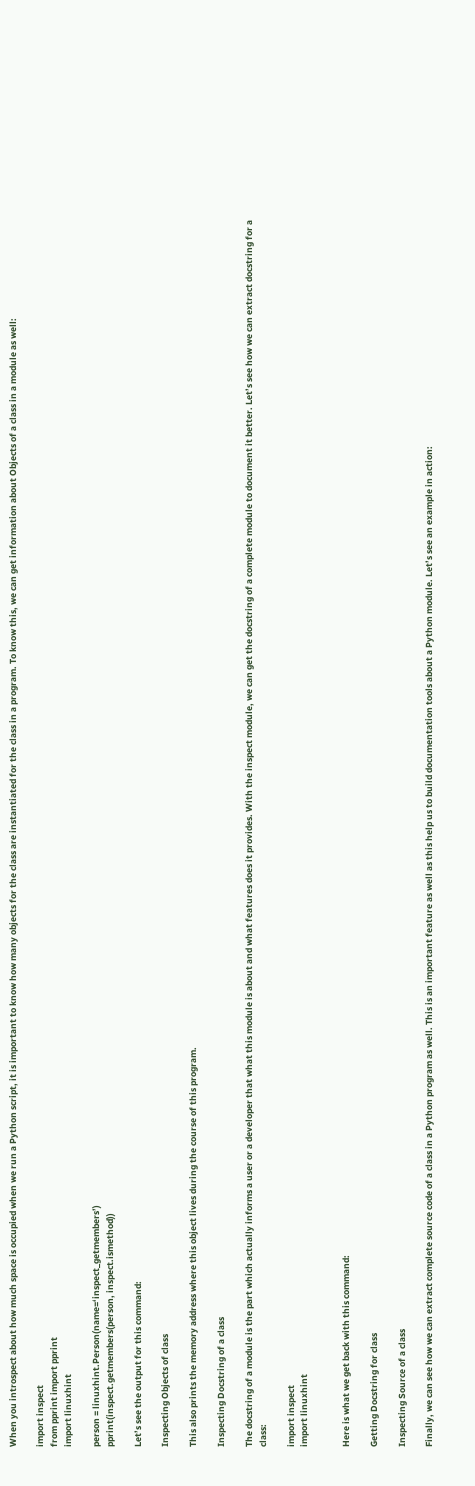When you introspect about how much space is occupied when we run a Python script, it is important to know how many objects for the class are instantiated for the class in a program. To know this, we can get information about Objects of a class in a module as well:

import inspect
from pprint import pprint
import linuxhint

person = linuxhint.Person(name=‘inspect_getmembers’)
pprint(inspect.getmembers(person, inspect.ismethod))

Let’s see the output for this command:

Inspecting Objects of class

This also prints the memory address where this object lives during the course of this program.

Inspecting Docstring of a class

The docstring of a module is the part which actually informs a user or a developer that what this module is about and what features does it provides. With the inspect module, we can get the docstring of a complete module to document it better. Let’s see how we can extract docstring for a class:

import inspect
import linuxhint


Here is what we get back with this command:

Getting Docstring for class

Inspecting Source of a class

Finally, we can see how we can extract complete source code of a class in a Python program as well. This is an important feature as well as this help us to build documentation tools about a Python module. Let’s see an example in action: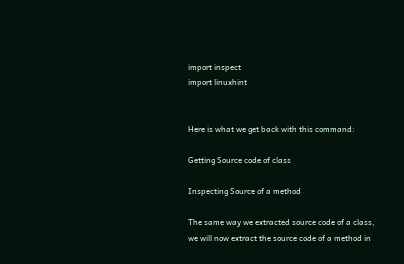import inspect
import linuxhint


Here is what we get back with this command:

Getting Source code of class

Inspecting Source of a method

The same way we extracted source code of a class, we will now extract the source code of a method in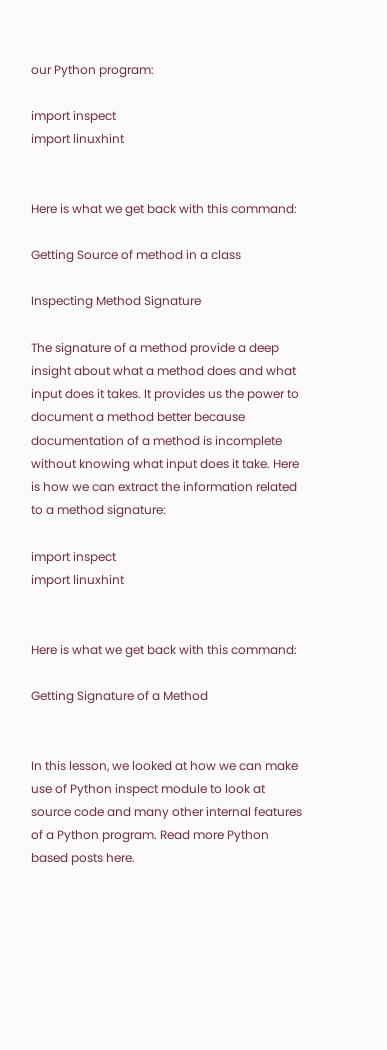our Python program:

import inspect
import linuxhint


Here is what we get back with this command:

Getting Source of method in a class

Inspecting Method Signature

The signature of a method provide a deep insight about what a method does and what input does it takes. It provides us the power to document a method better because documentation of a method is incomplete without knowing what input does it take. Here is how we can extract the information related to a method signature:

import inspect
import linuxhint


Here is what we get back with this command:

Getting Signature of a Method


In this lesson, we looked at how we can make use of Python inspect module to look at source code and many other internal features of a Python program. Read more Python based posts here.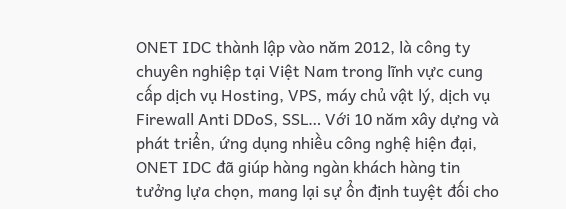ONET IDC thành lập vào năm 2012, là công ty chuyên nghiệp tại Việt Nam trong lĩnh vực cung cấp dịch vụ Hosting, VPS, máy chủ vật lý, dịch vụ Firewall Anti DDoS, SSL… Với 10 năm xây dựng và phát triển, ứng dụng nhiều công nghệ hiện đại, ONET IDC đã giúp hàng ngàn khách hàng tin tưởng lựa chọn, mang lại sự ổn định tuyệt đối cho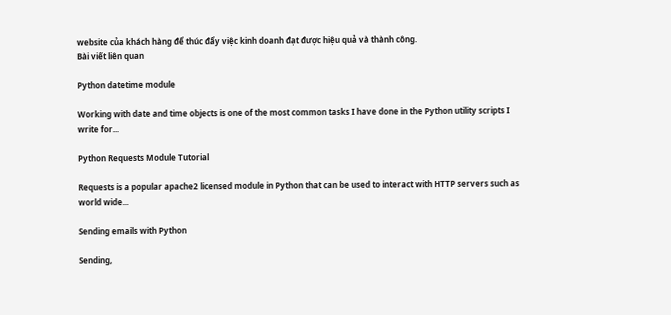website của khách hàng để thúc đẩy việc kinh doanh đạt được hiệu quả và thành công.
Bài viết liên quan

Python datetime module

Working with date and time objects is one of the most common tasks I have done in the Python utility scripts I write for...

Python Requests Module Tutorial

Requests is a popular apache2 licensed module in Python that can be used to interact with HTTP servers such as world wide...

Sending emails with Python

Sending,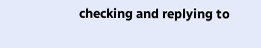checking and replying to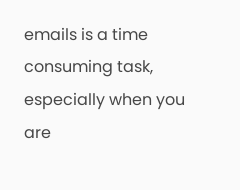emails is a time consuming task, especially when you are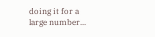doing it for a large number...